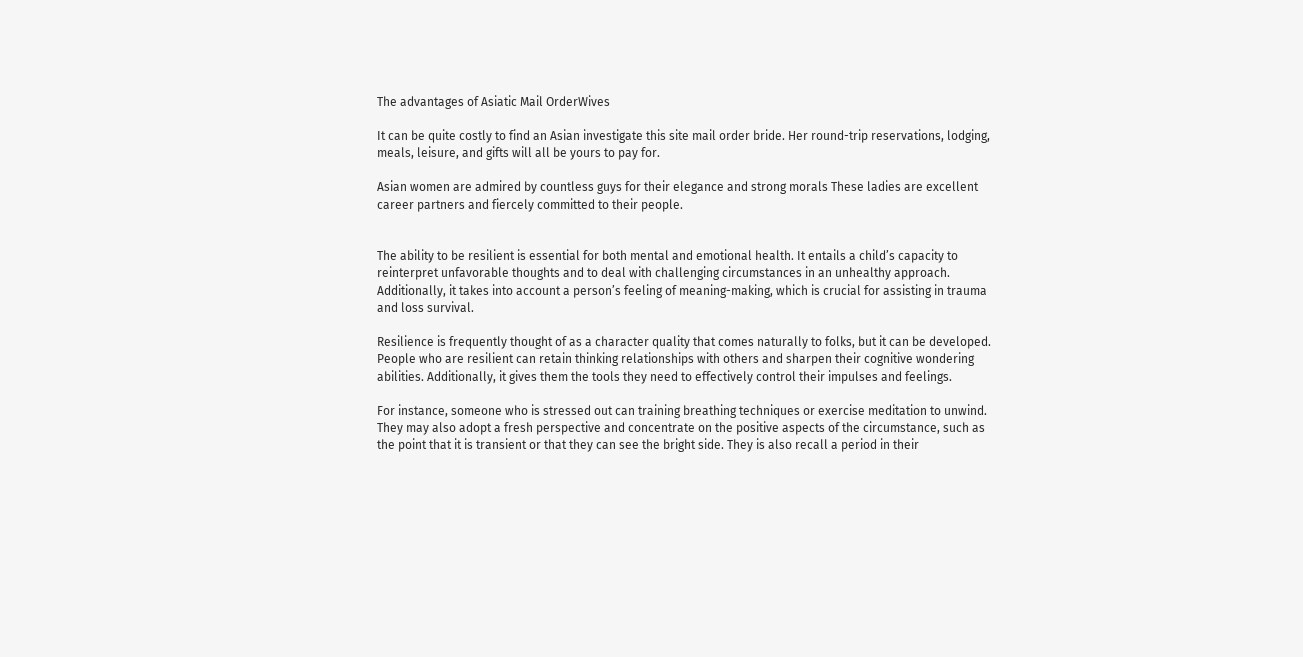The advantages of Asiatic Mail OrderWives

It can be quite costly to find an Asian investigate this site mail order bride. Her round-trip reservations, lodging, meals, leisure, and gifts will all be yours to pay for.

Asian women are admired by countless guys for their elegance and strong morals These ladies are excellent career partners and fiercely committed to their people.


The ability to be resilient is essential for both mental and emotional health. It entails a child’s capacity to reinterpret unfavorable thoughts and to deal with challenging circumstances in an unhealthy approach. Additionally, it takes into account a person’s feeling of meaning-making, which is crucial for assisting in trauma and loss survival.

Resilience is frequently thought of as a character quality that comes naturally to folks, but it can be developed. People who are resilient can retain thinking relationships with others and sharpen their cognitive wondering abilities. Additionally, it gives them the tools they need to effectively control their impulses and feelings.

For instance, someone who is stressed out can training breathing techniques or exercise meditation to unwind. They may also adopt a fresh perspective and concentrate on the positive aspects of the circumstance, such as the point that it is transient or that they can see the bright side. They is also recall a period in their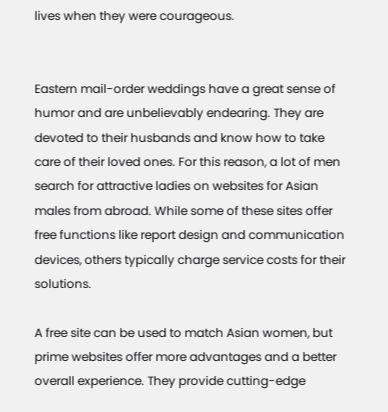lives when they were courageous.


Eastern mail-order weddings have a great sense of humor and are unbelievably endearing. They are devoted to their husbands and know how to take care of their loved ones. For this reason, a lot of men search for attractive ladies on websites for Asian males from abroad. While some of these sites offer free functions like report design and communication devices, others typically charge service costs for their solutions.

A free site can be used to match Asian women, but prime websites offer more advantages and a better overall experience. They provide cutting-edge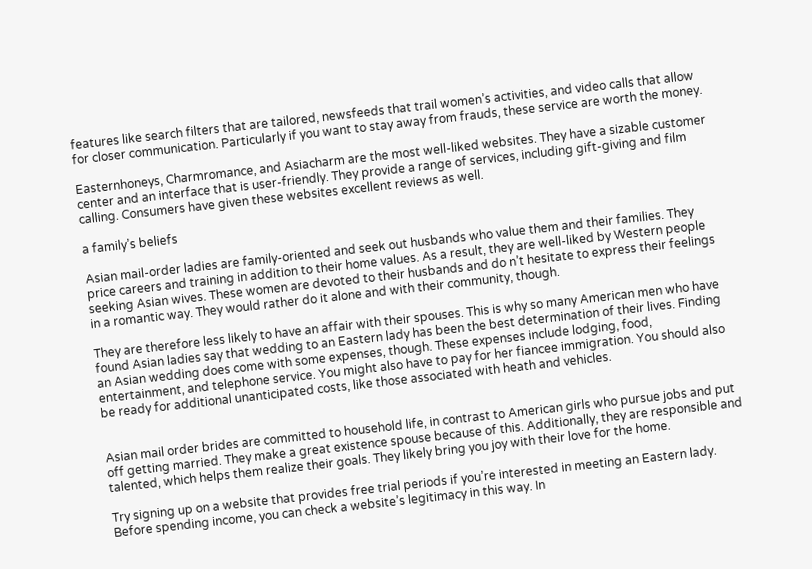features like search filters that are tailored, newsfeeds that trail women’s activities, and video calls that allow for closer communication. Particularly if you want to stay away from frauds, these service are worth the money.

Easternhoneys, Charmromance, and Asiacharm are the most well-liked websites. They have a sizable customer center and an interface that is user-friendly. They provide a range of services, including gift-giving and film calling. Consumers have given these websites excellent reviews as well.

a family’s beliefs

Asian mail-order ladies are family-oriented and seek out husbands who value them and their families. They price careers and training in addition to their home values. As a result, they are well-liked by Western people seeking Asian wives. These women are devoted to their husbands and do n’t hesitate to express their feelings in a romantic way. They would rather do it alone and with their community, though.

They are therefore less likely to have an affair with their spouses. This is why so many American men who have found Asian ladies say that wedding to an Eastern lady has been the best determination of their lives. Finding an Asian wedding does come with some expenses, though. These expenses include lodging, food, entertainment, and telephone service. You might also have to pay for her fiancee immigration. You should also be ready for additional unanticipated costs, like those associated with heath and vehicles.


Asian mail order brides are committed to household life, in contrast to American girls who pursue jobs and put off getting married. They make a great existence spouse because of this. Additionally, they are responsible and talented, which helps them realize their goals. They likely bring you joy with their love for the home.

Try signing up on a website that provides free trial periods if you’re interested in meeting an Eastern lady. Before spending income, you can check a website’s legitimacy in this way. In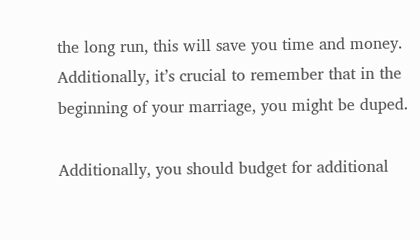the long run, this will save you time and money. Additionally, it’s crucial to remember that in the beginning of your marriage, you might be duped.

Additionally, you should budget for additional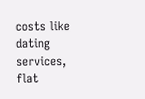costs like dating services, flat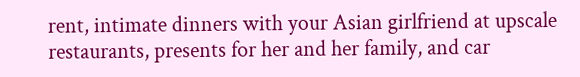rent, intimate dinners with your Asian girlfriend at upscale restaurants, presents for her and her family, and car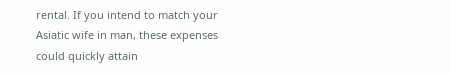rental. If you intend to match your Asiatic wife in man, these expenses could quickly attain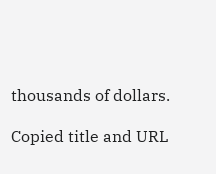thousands of dollars.

Copied title and URL